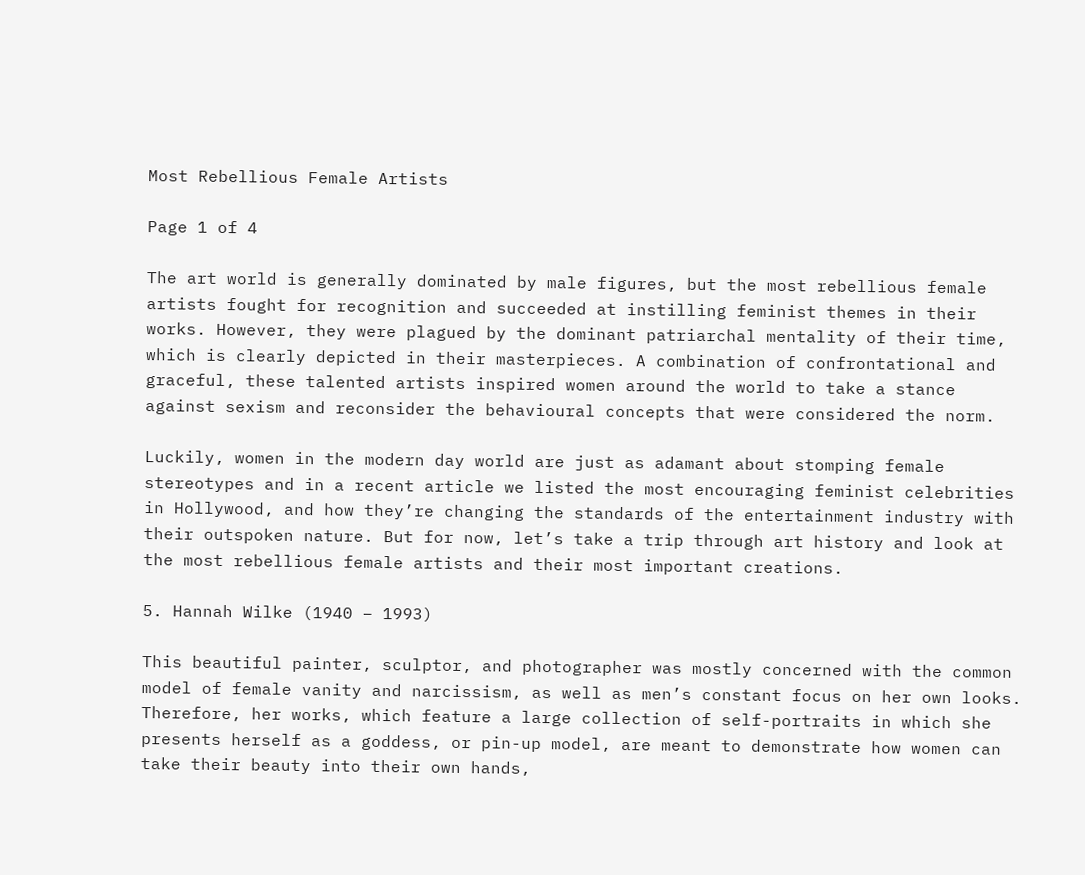Most Rebellious Female Artists

Page 1 of 4

The art world is generally dominated by male figures, but the most rebellious female artists fought for recognition and succeeded at instilling feminist themes in their works. However, they were plagued by the dominant patriarchal mentality of their time, which is clearly depicted in their masterpieces. A combination of confrontational and graceful, these talented artists inspired women around the world to take a stance against sexism and reconsider the behavioural concepts that were considered the norm.

Luckily, women in the modern day world are just as adamant about stomping female stereotypes and in a recent article we listed the most encouraging feminist celebrities in Hollywood, and how they’re changing the standards of the entertainment industry with their outspoken nature. But for now, let’s take a trip through art history and look at the most rebellious female artists and their most important creations.

5. Hannah Wilke (1940 – 1993)

This beautiful painter, sculptor, and photographer was mostly concerned with the common model of female vanity and narcissism, as well as men’s constant focus on her own looks. Therefore, her works, which feature a large collection of self-portraits in which she presents herself as a goddess, or pin-up model, are meant to demonstrate how women can take their beauty into their own hands,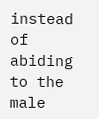instead of abiding to the male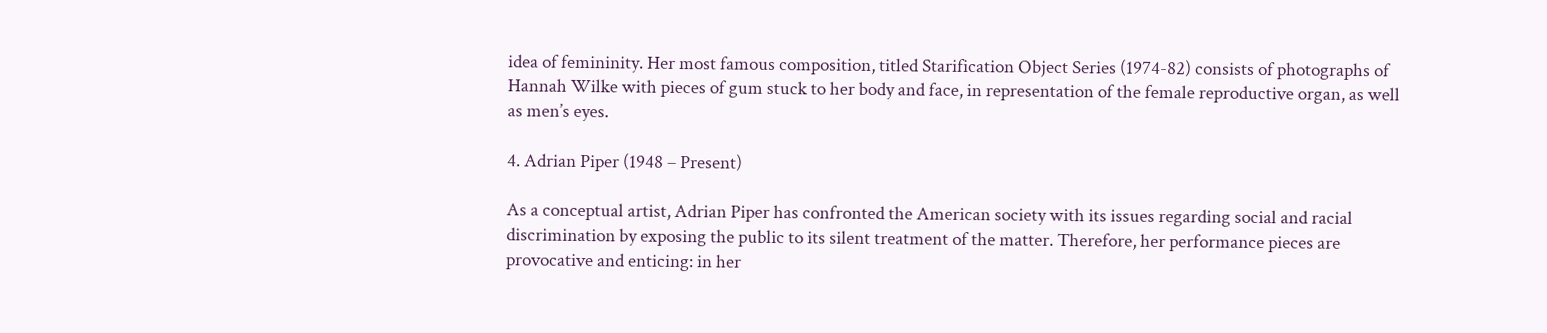idea of femininity. Her most famous composition, titled Starification Object Series (1974-82) consists of photographs of Hannah Wilke with pieces of gum stuck to her body and face, in representation of the female reproductive organ, as well as men’s eyes.

4. Adrian Piper (1948 – Present)

As a conceptual artist, Adrian Piper has confronted the American society with its issues regarding social and racial discrimination by exposing the public to its silent treatment of the matter. Therefore, her performance pieces are provocative and enticing: in her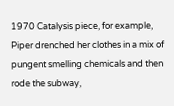1970 Catalysis piece, for example, Piper drenched her clothes in a mix of pungent smelling chemicals and then rode the subway,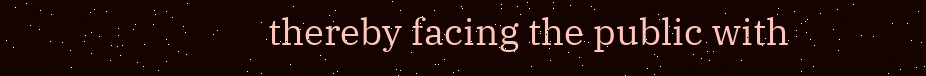thereby facing the public with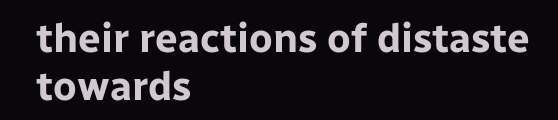their reactions of distaste towards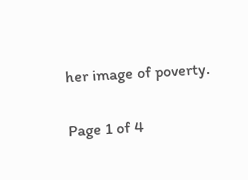her image of poverty.

Page 1 of 4